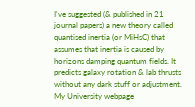I've suggested (& published in 21 journal papers) a new theory called quantised inertia (or MiHsC) that assumes that inertia is caused by horizons damping quantum fields. It predicts galaxy rotation & lab thrusts without any dark stuff or adjustment. My University webpage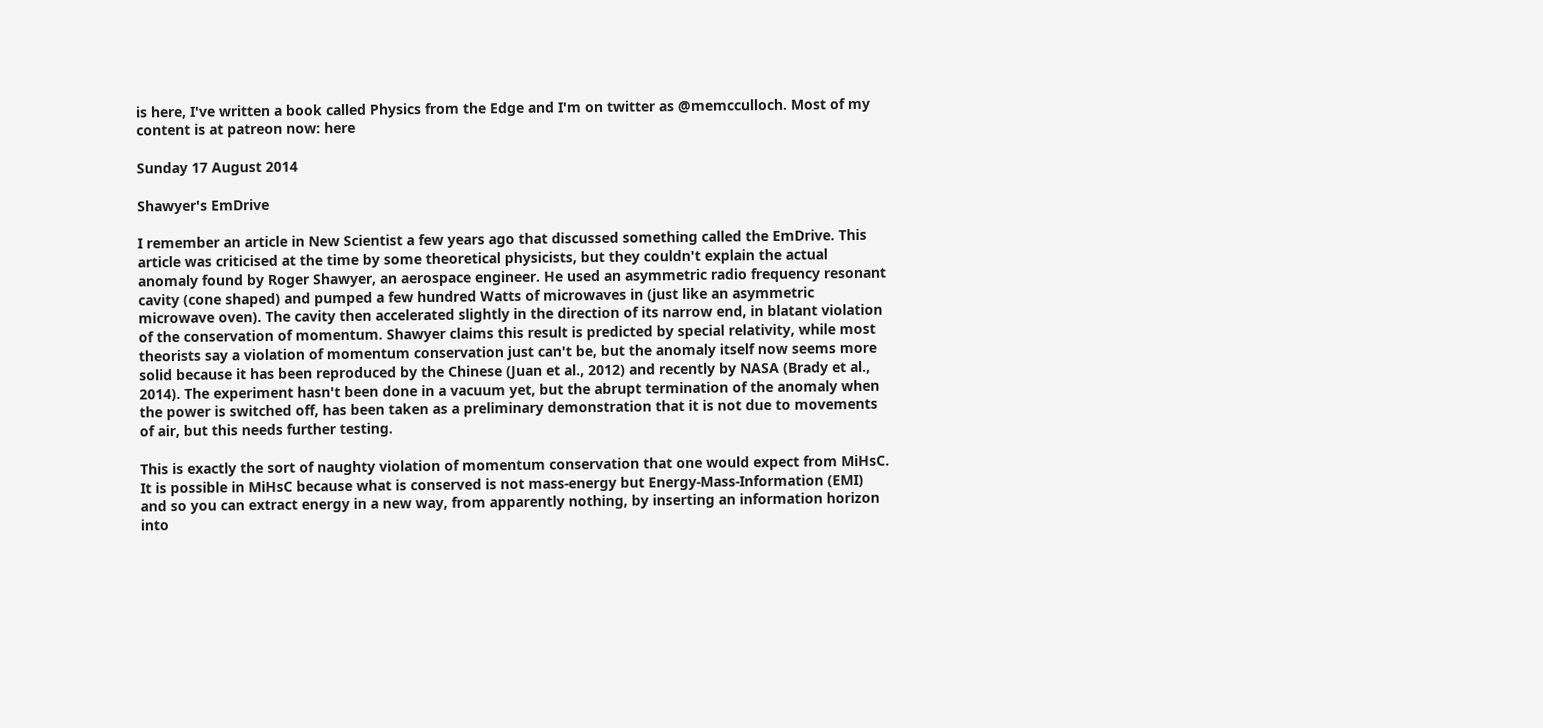is here, I've written a book called Physics from the Edge and I'm on twitter as @memcculloch. Most of my content is at patreon now: here

Sunday 17 August 2014

Shawyer's EmDrive

I remember an article in New Scientist a few years ago that discussed something called the EmDrive. This article was criticised at the time by some theoretical physicists, but they couldn't explain the actual anomaly found by Roger Shawyer, an aerospace engineer. He used an asymmetric radio frequency resonant cavity (cone shaped) and pumped a few hundred Watts of microwaves in (just like an asymmetric microwave oven). The cavity then accelerated slightly in the direction of its narrow end, in blatant violation of the conservation of momentum. Shawyer claims this result is predicted by special relativity, while most theorists say a violation of momentum conservation just can't be, but the anomaly itself now seems more solid because it has been reproduced by the Chinese (Juan et al., 2012) and recently by NASA (Brady et al., 2014). The experiment hasn't been done in a vacuum yet, but the abrupt termination of the anomaly when the power is switched off, has been taken as a preliminary demonstration that it is not due to movements of air, but this needs further testing.

This is exactly the sort of naughty violation of momentum conservation that one would expect from MiHsC. It is possible in MiHsC because what is conserved is not mass-energy but Energy-Mass-Information (EMI) and so you can extract energy in a new way, from apparently nothing, by inserting an information horizon into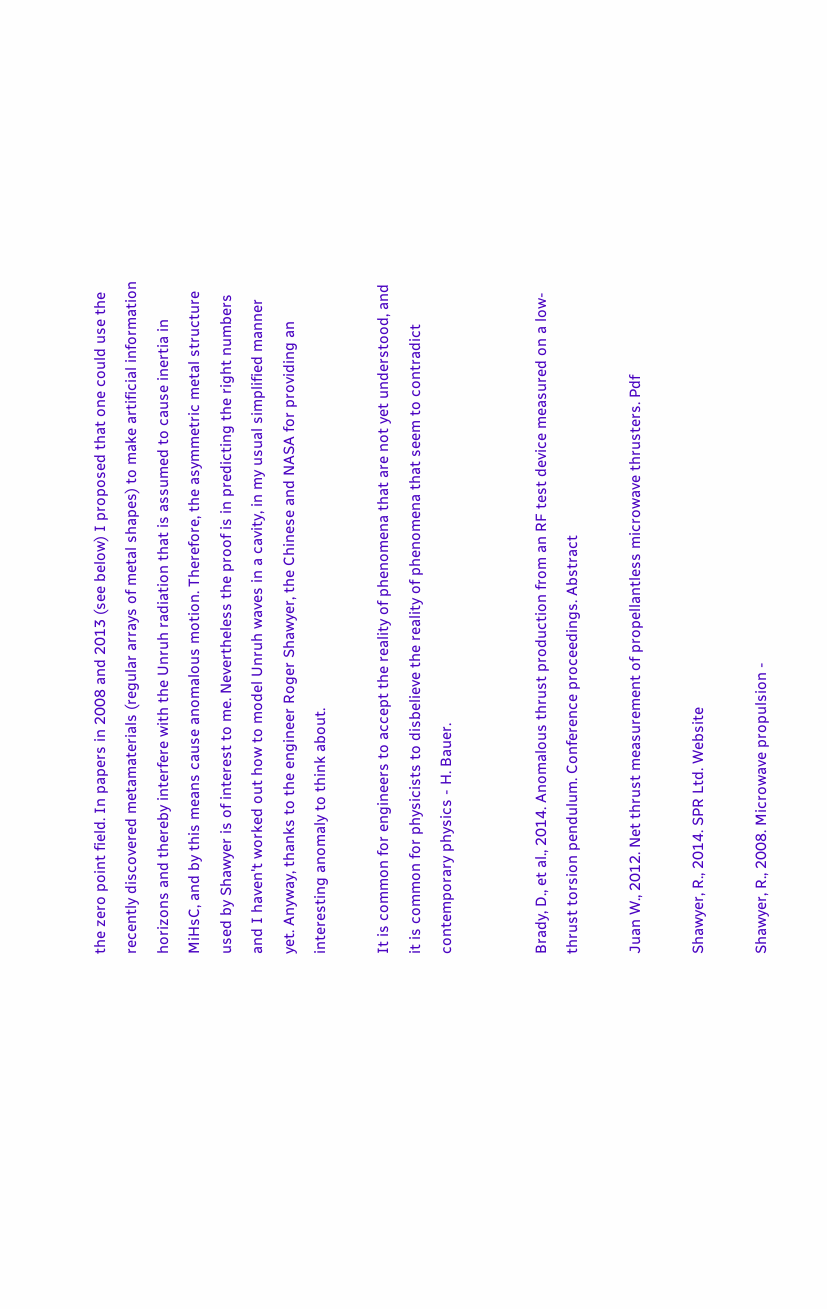the zero point field. In papers in 2008 and 2013 (see below) I proposed that one could use the recently discovered metamaterials (regular arrays of metal shapes) to make artificial information horizons and thereby interfere with the Unruh radiation that is assumed to cause inertia in MiHsC, and by this means cause anomalous motion. Therefore, the asymmetric metal structure used by Shawyer is of interest to me. Nevertheless the proof is in predicting the right numbers and I haven't worked out how to model Unruh waves in a cavity, in my usual simplified manner yet. Anyway, thanks to the engineer Roger Shawyer, the Chinese and NASA for providing an interesting anomaly to think about.

It is common for engineers to accept the reality of phenomena that are not yet understood, and it is common for physicists to disbelieve the reality of phenomena that seem to contradict contemporary physics - H. Bauer.


Brady, D., et al., 2014. Anomalous thrust production from an RF test device measured on a low-thrust torsion pendulum. Conference proceedings. Abstract

Juan W., 2012. Net thrust measurement of propellantless microwave thrusters. Pdf

Shawyer, R., 2014. SPR Ltd. Website

Shawyer, R., 2008. Microwave propulsion -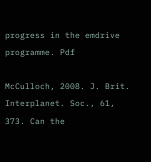progress in the emdrive programme. Pdf

McCulloch, 2008. J. Brit. Interplanet. Soc., 61, 373. Can the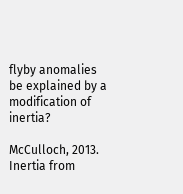flyby anomalies be explained by a modification of inertia?

McCulloch, 2013. Inertia from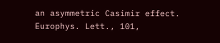an asymmetric Casimir effect. Europhys. Lett., 101,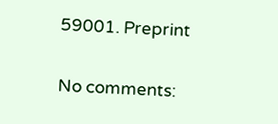59001. Preprint

No comments: